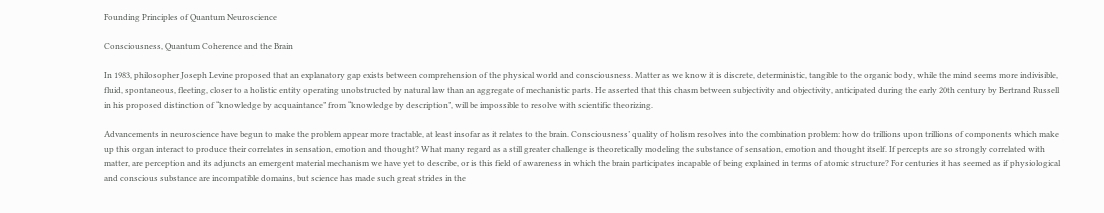Founding Principles of Quantum Neuroscience

Consciousness, Quantum Coherence and the Brain

In 1983, philosopher Joseph Levine proposed that an explanatory gap exists between comprehension of the physical world and consciousness. Matter as we know it is discrete, deterministic, tangible to the organic body, while the mind seems more indivisible, fluid, spontaneous, fleeting, closer to a holistic entity operating unobstructed by natural law than an aggregate of mechanistic parts. He asserted that this chasm between subjectivity and objectivity, anticipated during the early 20th century by Bertrand Russell in his proposed distinction of “knowledge by acquaintance” from “knowledge by description”, will be impossible to resolve with scientific theorizing.

Advancements in neuroscience have begun to make the problem appear more tractable, at least insofar as it relates to the brain. Consciousness’ quality of holism resolves into the combination problem: how do trillions upon trillions of components which make up this organ interact to produce their correlates in sensation, emotion and thought? What many regard as a still greater challenge is theoretically modeling the substance of sensation, emotion and thought itself. If percepts are so strongly correlated with matter, are perception and its adjuncts an emergent material mechanism we have yet to describe, or is this field of awareness in which the brain participates incapable of being explained in terms of atomic structure? For centuries it has seemed as if physiological and conscious substance are incompatible domains, but science has made such great strides in the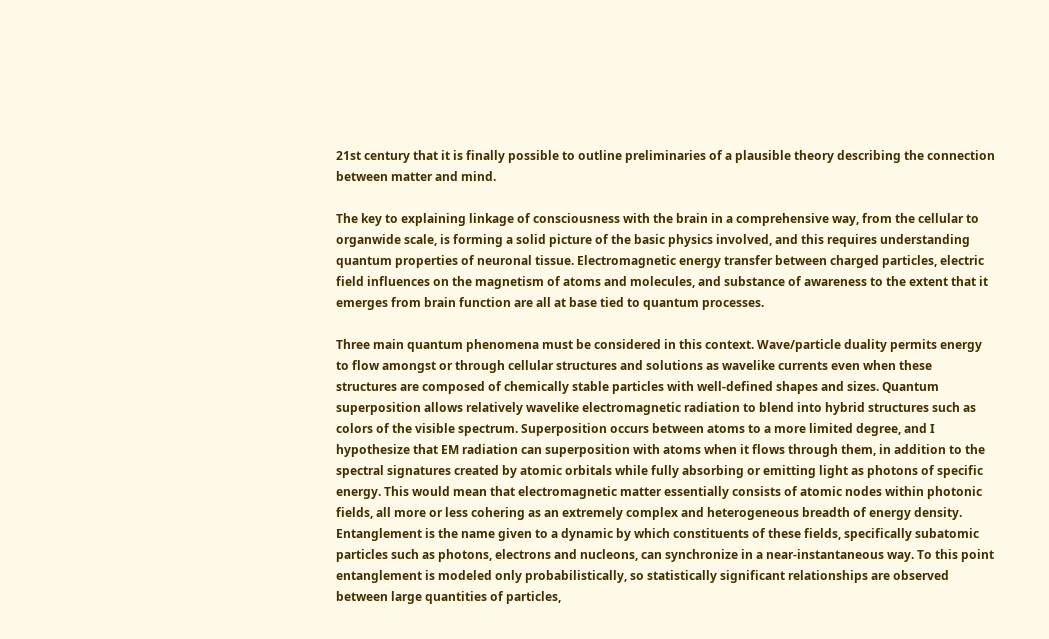21st century that it is finally possible to outline preliminaries of a plausible theory describing the connection between matter and mind.

The key to explaining linkage of consciousness with the brain in a comprehensive way, from the cellular to organwide scale, is forming a solid picture of the basic physics involved, and this requires understanding quantum properties of neuronal tissue. Electromagnetic energy transfer between charged particles, electric field influences on the magnetism of atoms and molecules, and substance of awareness to the extent that it emerges from brain function are all at base tied to quantum processes.

Three main quantum phenomena must be considered in this context. Wave/particle duality permits energy to flow amongst or through cellular structures and solutions as wavelike currents even when these structures are composed of chemically stable particles with well-defined shapes and sizes. Quantum superposition allows relatively wavelike electromagnetic radiation to blend into hybrid structures such as colors of the visible spectrum. Superposition occurs between atoms to a more limited degree, and I hypothesize that EM radiation can superposition with atoms when it flows through them, in addition to the spectral signatures created by atomic orbitals while fully absorbing or emitting light as photons of specific energy. This would mean that electromagnetic matter essentially consists of atomic nodes within photonic fields, all more or less cohering as an extremely complex and heterogeneous breadth of energy density. Entanglement is the name given to a dynamic by which constituents of these fields, specifically subatomic particles such as photons, electrons and nucleons, can synchronize in a near-instantaneous way. To this point entanglement is modeled only probabilistically, so statistically significant relationships are observed between large quantities of particles,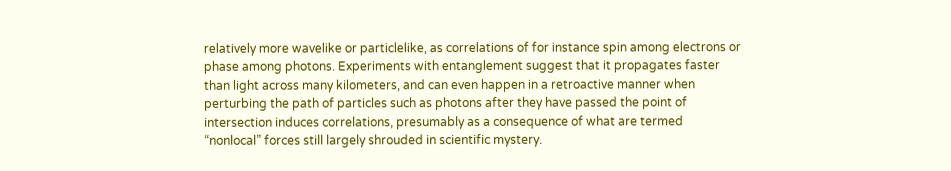relatively more wavelike or particlelike, as correlations of for instance spin among electrons or phase among photons. Experiments with entanglement suggest that it propagates faster than light across many kilometers, and can even happen in a retroactive manner when perturbing the path of particles such as photons after they have passed the point of intersection induces correlations, presumably as a consequence of what are termed “nonlocal” forces still largely shrouded in scientific mystery.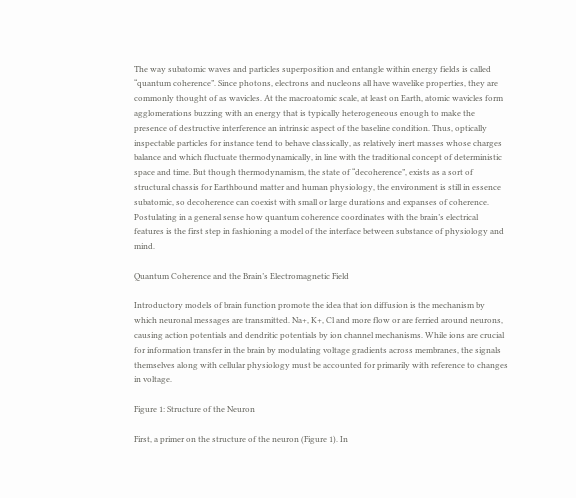The way subatomic waves and particles superposition and entangle within energy fields is called “quantum coherence”. Since photons, electrons and nucleons all have wavelike properties, they are commonly thought of as wavicles. At the macroatomic scale, at least on Earth, atomic wavicles form agglomerations buzzing with an energy that is typically heterogeneous enough to make the presence of destructive interference an intrinsic aspect of the baseline condition. Thus, optically inspectable particles for instance tend to behave classically, as relatively inert masses whose charges balance and which fluctuate thermodynamically, in line with the traditional concept of deterministic space and time. But though thermodynamism, the state of “decoherence”, exists as a sort of structural chassis for Earthbound matter and human physiology, the environment is still in essence subatomic, so decoherence can coexist with small or large durations and expanses of coherence. Postulating in a general sense how quantum coherence coordinates with the brain’s electrical features is the first step in fashioning a model of the interface between substance of physiology and mind.

Quantum Coherence and the Brain’s Electromagnetic Field

Introductory models of brain function promote the idea that ion diffusion is the mechanism by which neuronal messages are transmitted. Na+, K+, Cl and more flow or are ferried around neurons, causing action potentials and dendritic potentials by ion channel mechanisms. While ions are crucial for information transfer in the brain by modulating voltage gradients across membranes, the signals themselves along with cellular physiology must be accounted for primarily with reference to changes in voltage.

Figure 1: Structure of the Neuron

First, a primer on the structure of the neuron (Figure 1). In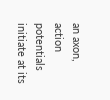an axon, action potentials initiate at its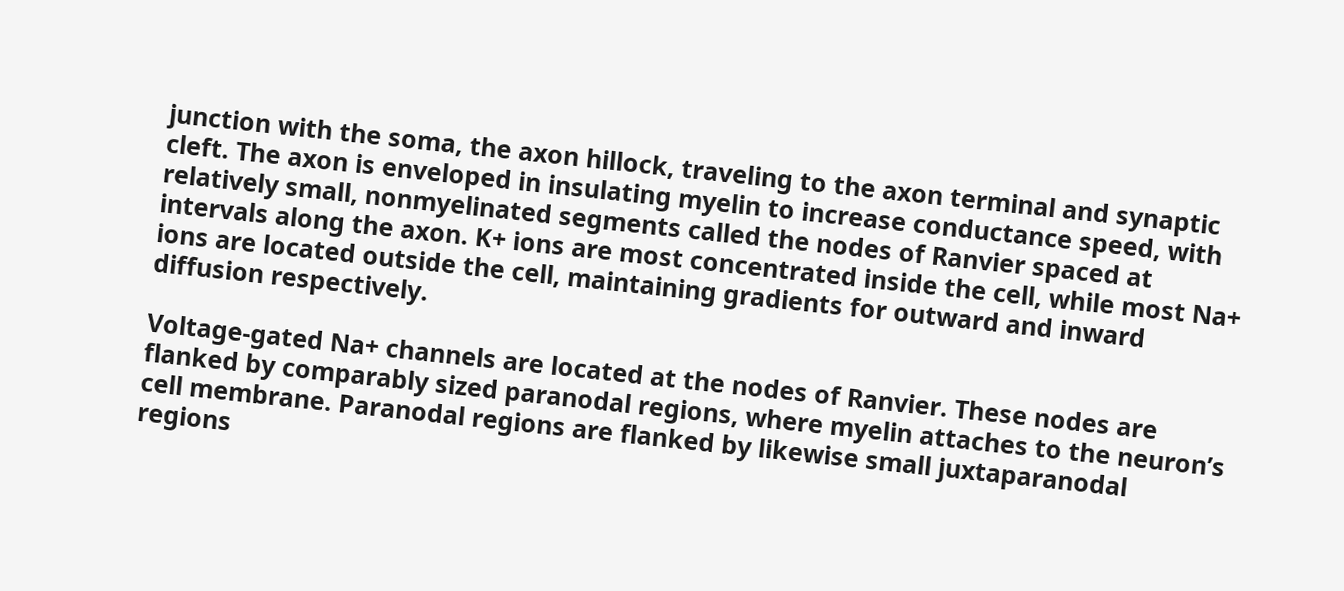junction with the soma, the axon hillock, traveling to the axon terminal and synaptic cleft. The axon is enveloped in insulating myelin to increase conductance speed, with relatively small, nonmyelinated segments called the nodes of Ranvier spaced at intervals along the axon. K+ ions are most concentrated inside the cell, while most Na+ ions are located outside the cell, maintaining gradients for outward and inward diffusion respectively.

Voltage-gated Na+ channels are located at the nodes of Ranvier. These nodes are flanked by comparably sized paranodal regions, where myelin attaches to the neuron’s cell membrane. Paranodal regions are flanked by likewise small juxtaparanodal regions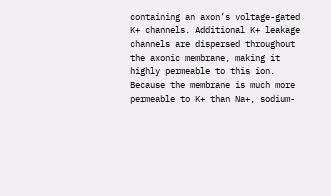containing an axon’s voltage-gated K+ channels. Additional K+ leakage channels are dispersed throughout the axonic membrane, making it highly permeable to this ion. Because the membrane is much more permeable to K+ than Na+, sodium-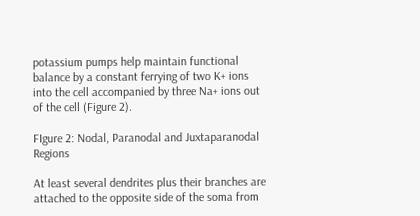potassium pumps help maintain functional balance by a constant ferrying of two K+ ions into the cell accompanied by three Na+ ions out of the cell (Figure 2).

FIgure 2: Nodal, Paranodal and Juxtaparanodal Regions

At least several dendrites plus their branches are attached to the opposite side of the soma from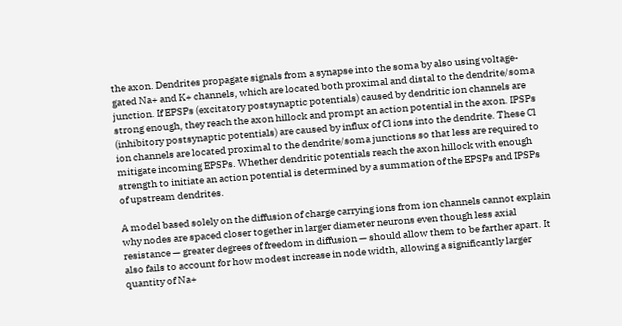the axon. Dendrites propagate signals from a synapse into the soma by also using voltage-gated Na+ and K+ channels, which are located both proximal and distal to the dendrite/soma junction. If EPSPs (excitatory postsynaptic potentials) caused by dendritic ion channels are strong enough, they reach the axon hillock and prompt an action potential in the axon. IPSPs (inhibitory postsynaptic potentials) are caused by influx of Cl ions into the dendrite. These Cl ion channels are located proximal to the dendrite/soma junctions so that less are required to mitigate incoming EPSPs. Whether dendritic potentials reach the axon hillock with enough strength to initiate an action potential is determined by a summation of the EPSPs and IPSPs of upstream dendrites.

A model based solely on the diffusion of charge carrying ions from ion channels cannot explain why nodes are spaced closer together in larger diameter neurons even though less axial resistance — greater degrees of freedom in diffusion — should allow them to be farther apart. It also fails to account for how modest increase in node width, allowing a significantly larger quantity of Na+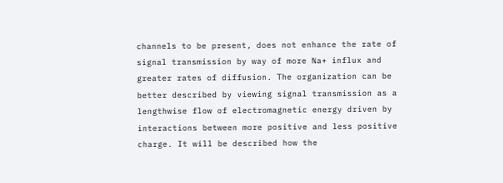channels to be present, does not enhance the rate of signal transmission by way of more Na+ influx and greater rates of diffusion. The organization can be better described by viewing signal transmission as a lengthwise flow of electromagnetic energy driven by interactions between more positive and less positive charge. It will be described how the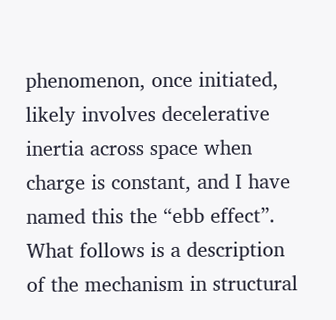phenomenon, once initiated, likely involves decelerative inertia across space when charge is constant, and I have named this the “ebb effect”. What follows is a description of the mechanism in structural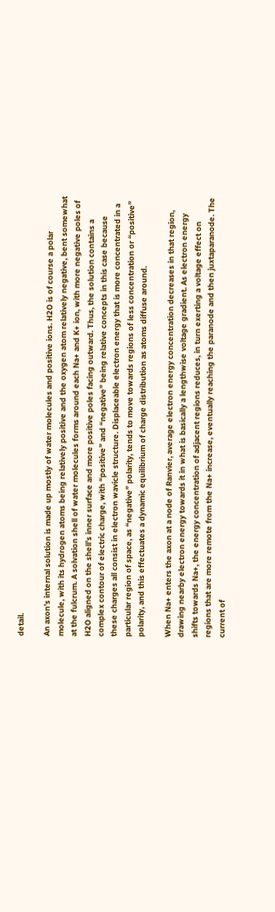detail.

An axon’s internal solution is made up mostly of water molecules and positive ions. H2O is of course a polar molecule, with its hydrogen atoms being relatively positive and the oxygen atom relatively negative, bent somewhat at the fulcrum. A solvation shell of water molecules forms around each Na+ and K+ ion, with more negative poles of H2O aligned on the shell’s inner surface and more positive poles facing outward. Thus, the solution contains a complex contour of electric charge, with “positive” and “negative” being relative concepts in this case because these charges all consist in electron wavicle structure. Displaceable electron energy that is more concentrated in a particular region of space, as “negative” polarity, tends to move towards regions of less concentration or “positive” polarity, and this effectuates a dynamic equilibrium of charge distribution as atoms diffuse around.

When Na+ enters the axon at a node of Ranvier, average electron energy concentration decreases in that region, drawing nearby electron energy towards it in what is basically a lengthwise voltage gradient. As electron energy shifts towards Na+, the energy concentration of adjacent regions reduces, in turn exerting a voltage effect on regions that are more remote from the Na+ increase, eventually reaching the paranode and then juxtaparanode. The current of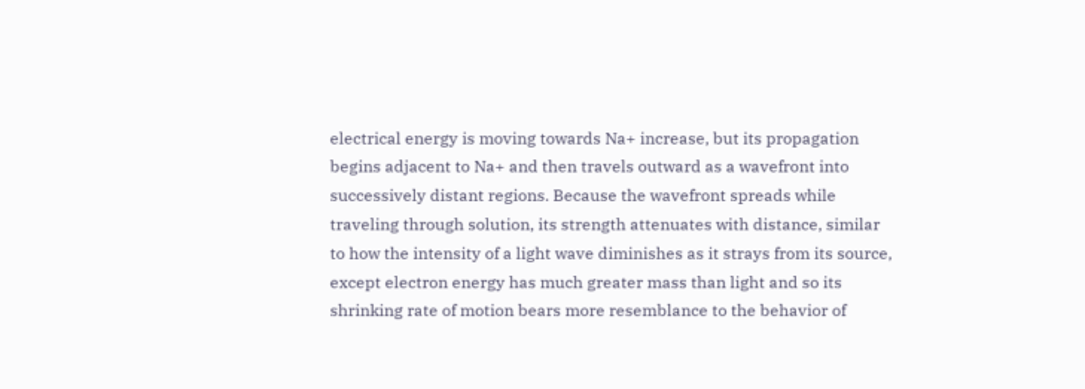electrical energy is moving towards Na+ increase, but its propagation begins adjacent to Na+ and then travels outward as a wavefront into successively distant regions. Because the wavefront spreads while traveling through solution, its strength attenuates with distance, similar to how the intensity of a light wave diminishes as it strays from its source, except electron energy has much greater mass than light and so its shrinking rate of motion bears more resemblance to the behavior of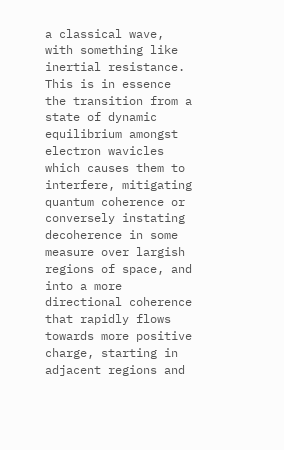a classical wave, with something like inertial resistance. This is in essence the transition from a state of dynamic equilibrium amongst electron wavicles which causes them to interfere, mitigating quantum coherence or conversely instating decoherence in some measure over largish regions of space, and into a more directional coherence that rapidly flows towards more positive charge, starting in adjacent regions and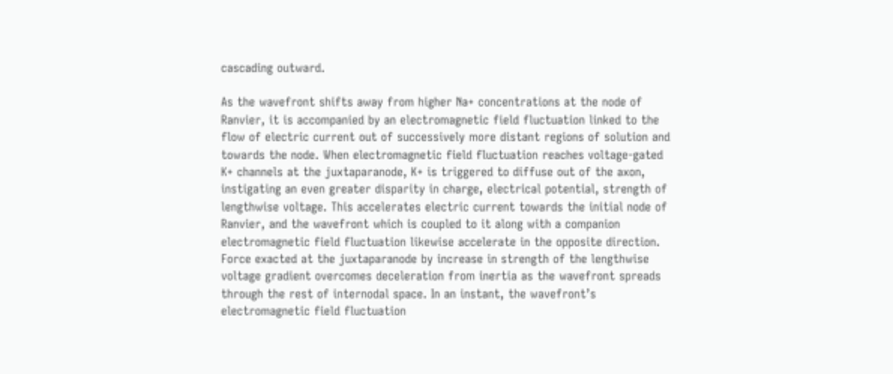cascading outward.

As the wavefront shifts away from higher Na+ concentrations at the node of Ranvier, it is accompanied by an electromagnetic field fluctuation linked to the flow of electric current out of successively more distant regions of solution and towards the node. When electromagnetic field fluctuation reaches voltage-gated K+ channels at the juxtaparanode, K+ is triggered to diffuse out of the axon, instigating an even greater disparity in charge, electrical potential, strength of lengthwise voltage. This accelerates electric current towards the initial node of Ranvier, and the wavefront which is coupled to it along with a companion electromagnetic field fluctuation likewise accelerate in the opposite direction. Force exacted at the juxtaparanode by increase in strength of the lengthwise voltage gradient overcomes deceleration from inertia as the wavefront spreads through the rest of internodal space. In an instant, the wavefront’s electromagnetic field fluctuation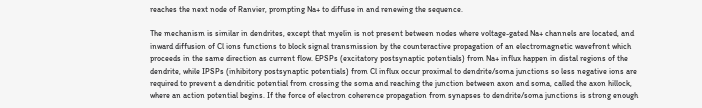reaches the next node of Ranvier, prompting Na+ to diffuse in and renewing the sequence.

The mechanism is similar in dendrites, except that myelin is not present between nodes where voltage-gated Na+ channels are located, and inward diffusion of Cl ions functions to block signal transmission by the counteractive propagation of an electromagnetic wavefront which proceeds in the same direction as current flow. EPSPs (excitatory postsynaptic potentials) from Na+ influx happen in distal regions of the dendrite, while IPSPs (inhibitory postsynaptic potentials) from Cl influx occur proximal to dendrite/soma junctions so less negative ions are required to prevent a dendritic potential from crossing the soma and reaching the junction between axon and soma, called the axon hillock, where an action potential begins. If the force of electron coherence propagation from synapses to dendrite/soma junctions is strong enough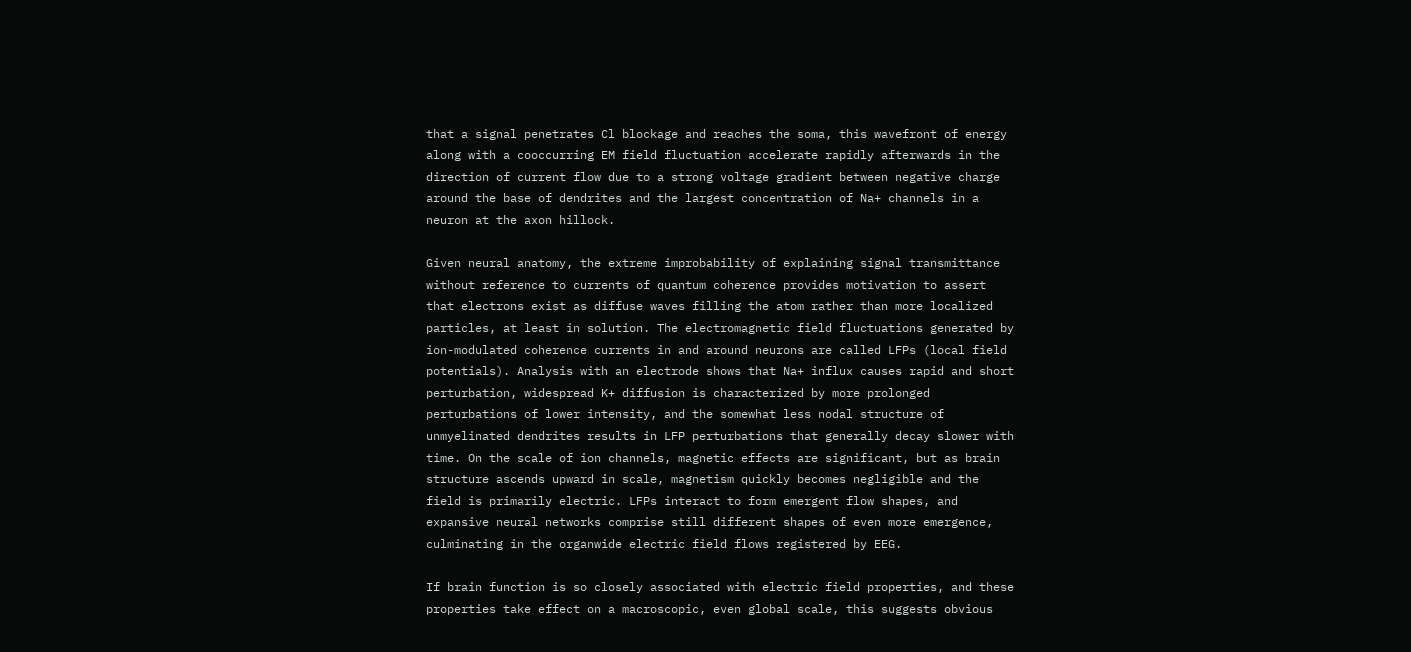that a signal penetrates Cl blockage and reaches the soma, this wavefront of energy along with a cooccurring EM field fluctuation accelerate rapidly afterwards in the direction of current flow due to a strong voltage gradient between negative charge around the base of dendrites and the largest concentration of Na+ channels in a neuron at the axon hillock.

Given neural anatomy, the extreme improbability of explaining signal transmittance without reference to currents of quantum coherence provides motivation to assert that electrons exist as diffuse waves filling the atom rather than more localized particles, at least in solution. The electromagnetic field fluctuations generated by ion-modulated coherence currents in and around neurons are called LFPs (local field potentials). Analysis with an electrode shows that Na+ influx causes rapid and short perturbation, widespread K+ diffusion is characterized by more prolonged perturbations of lower intensity, and the somewhat less nodal structure of unmyelinated dendrites results in LFP perturbations that generally decay slower with time. On the scale of ion channels, magnetic effects are significant, but as brain structure ascends upward in scale, magnetism quickly becomes negligible and the field is primarily electric. LFPs interact to form emergent flow shapes, and expansive neural networks comprise still different shapes of even more emergence, culminating in the organwide electric field flows registered by EEG.

If brain function is so closely associated with electric field properties, and these properties take effect on a macroscopic, even global scale, this suggests obvious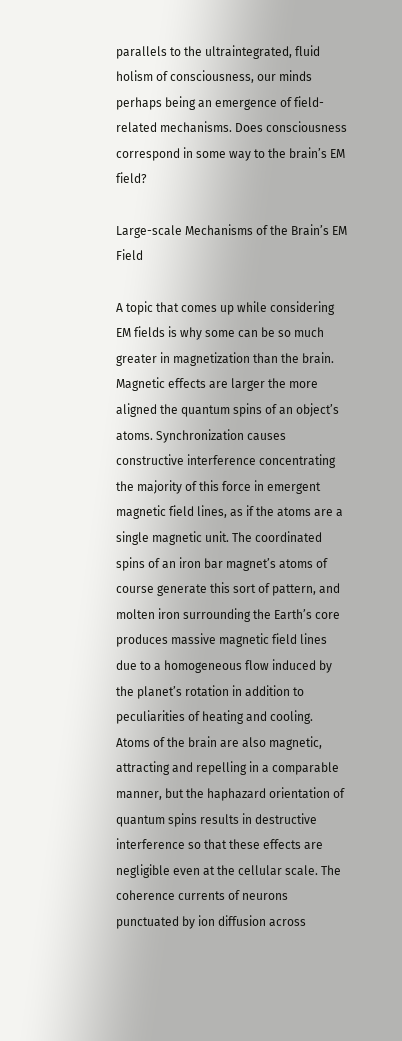parallels to the ultraintegrated, fluid holism of consciousness, our minds perhaps being an emergence of field-related mechanisms. Does consciousness correspond in some way to the brain’s EM field?

Large-scale Mechanisms of the Brain’s EM Field

A topic that comes up while considering EM fields is why some can be so much greater in magnetization than the brain. Magnetic effects are larger the more aligned the quantum spins of an object’s atoms. Synchronization causes constructive interference concentrating the majority of this force in emergent magnetic field lines, as if the atoms are a single magnetic unit. The coordinated spins of an iron bar magnet’s atoms of course generate this sort of pattern, and molten iron surrounding the Earth’s core produces massive magnetic field lines due to a homogeneous flow induced by the planet’s rotation in addition to peculiarities of heating and cooling. Atoms of the brain are also magnetic, attracting and repelling in a comparable manner, but the haphazard orientation of quantum spins results in destructive interference so that these effects are negligible even at the cellular scale. The coherence currents of neurons punctuated by ion diffusion across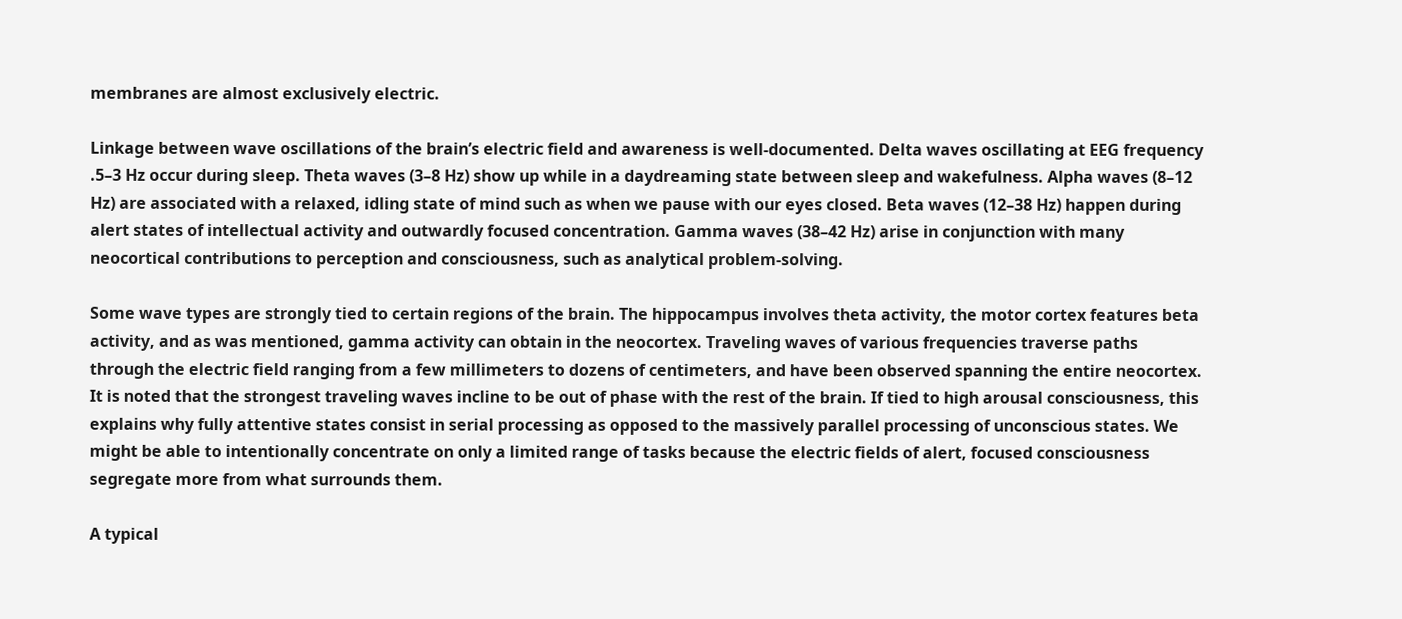membranes are almost exclusively electric.

Linkage between wave oscillations of the brain’s electric field and awareness is well-documented. Delta waves oscillating at EEG frequency .5–3 Hz occur during sleep. Theta waves (3–8 Hz) show up while in a daydreaming state between sleep and wakefulness. Alpha waves (8–12 Hz) are associated with a relaxed, idling state of mind such as when we pause with our eyes closed. Beta waves (12–38 Hz) happen during alert states of intellectual activity and outwardly focused concentration. Gamma waves (38–42 Hz) arise in conjunction with many neocortical contributions to perception and consciousness, such as analytical problem-solving.

Some wave types are strongly tied to certain regions of the brain. The hippocampus involves theta activity, the motor cortex features beta activity, and as was mentioned, gamma activity can obtain in the neocortex. Traveling waves of various frequencies traverse paths through the electric field ranging from a few millimeters to dozens of centimeters, and have been observed spanning the entire neocortex. It is noted that the strongest traveling waves incline to be out of phase with the rest of the brain. If tied to high arousal consciousness, this explains why fully attentive states consist in serial processing as opposed to the massively parallel processing of unconscious states. We might be able to intentionally concentrate on only a limited range of tasks because the electric fields of alert, focused consciousness segregate more from what surrounds them.

A typical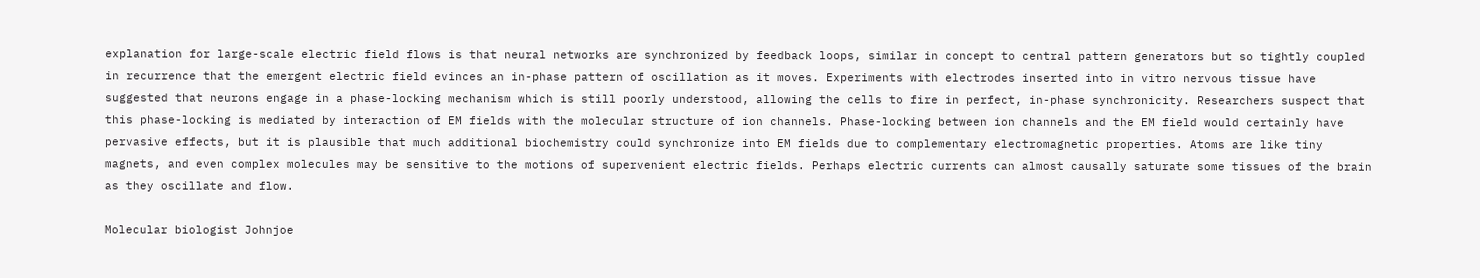explanation for large-scale electric field flows is that neural networks are synchronized by feedback loops, similar in concept to central pattern generators but so tightly coupled in recurrence that the emergent electric field evinces an in-phase pattern of oscillation as it moves. Experiments with electrodes inserted into in vitro nervous tissue have suggested that neurons engage in a phase-locking mechanism which is still poorly understood, allowing the cells to fire in perfect, in-phase synchronicity. Researchers suspect that this phase-locking is mediated by interaction of EM fields with the molecular structure of ion channels. Phase-locking between ion channels and the EM field would certainly have pervasive effects, but it is plausible that much additional biochemistry could synchronize into EM fields due to complementary electromagnetic properties. Atoms are like tiny magnets, and even complex molecules may be sensitive to the motions of supervenient electric fields. Perhaps electric currents can almost causally saturate some tissues of the brain as they oscillate and flow.

Molecular biologist Johnjoe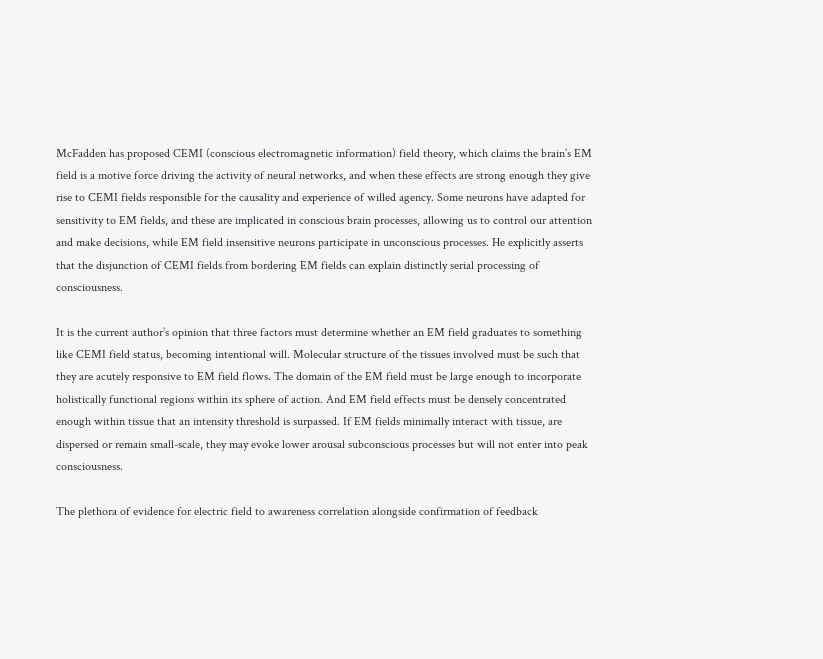McFadden has proposed CEMI (conscious electromagnetic information) field theory, which claims the brain’s EM field is a motive force driving the activity of neural networks, and when these effects are strong enough they give rise to CEMI fields responsible for the causality and experience of willed agency. Some neurons have adapted for sensitivity to EM fields, and these are implicated in conscious brain processes, allowing us to control our attention and make decisions, while EM field insensitive neurons participate in unconscious processes. He explicitly asserts that the disjunction of CEMI fields from bordering EM fields can explain distinctly serial processing of consciousness.

It is the current author’s opinion that three factors must determine whether an EM field graduates to something like CEMI field status, becoming intentional will. Molecular structure of the tissues involved must be such that they are acutely responsive to EM field flows. The domain of the EM field must be large enough to incorporate holistically functional regions within its sphere of action. And EM field effects must be densely concentrated enough within tissue that an intensity threshold is surpassed. If EM fields minimally interact with tissue, are dispersed or remain small-scale, they may evoke lower arousal subconscious processes but will not enter into peak consciousness.

The plethora of evidence for electric field to awareness correlation alongside confirmation of feedback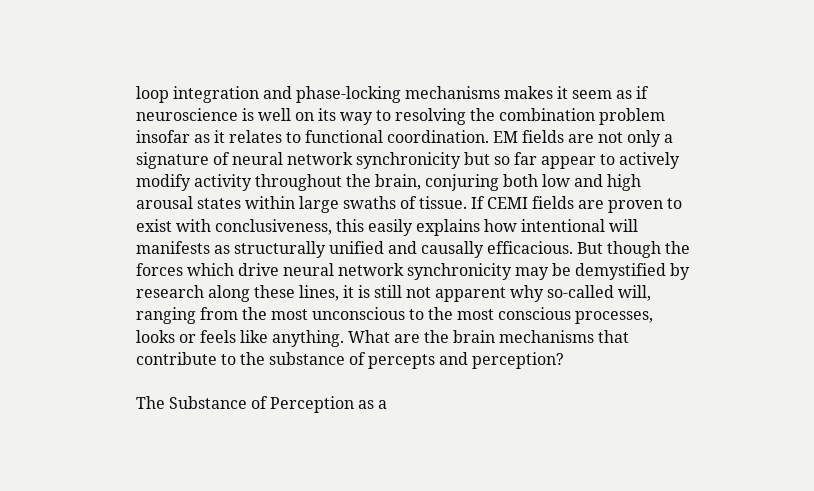loop integration and phase-locking mechanisms makes it seem as if neuroscience is well on its way to resolving the combination problem insofar as it relates to functional coordination. EM fields are not only a signature of neural network synchronicity but so far appear to actively modify activity throughout the brain, conjuring both low and high arousal states within large swaths of tissue. If CEMI fields are proven to exist with conclusiveness, this easily explains how intentional will manifests as structurally unified and causally efficacious. But though the forces which drive neural network synchronicity may be demystified by research along these lines, it is still not apparent why so-called will, ranging from the most unconscious to the most conscious processes, looks or feels like anything. What are the brain mechanisms that contribute to the substance of percepts and perception?

The Substance of Perception as a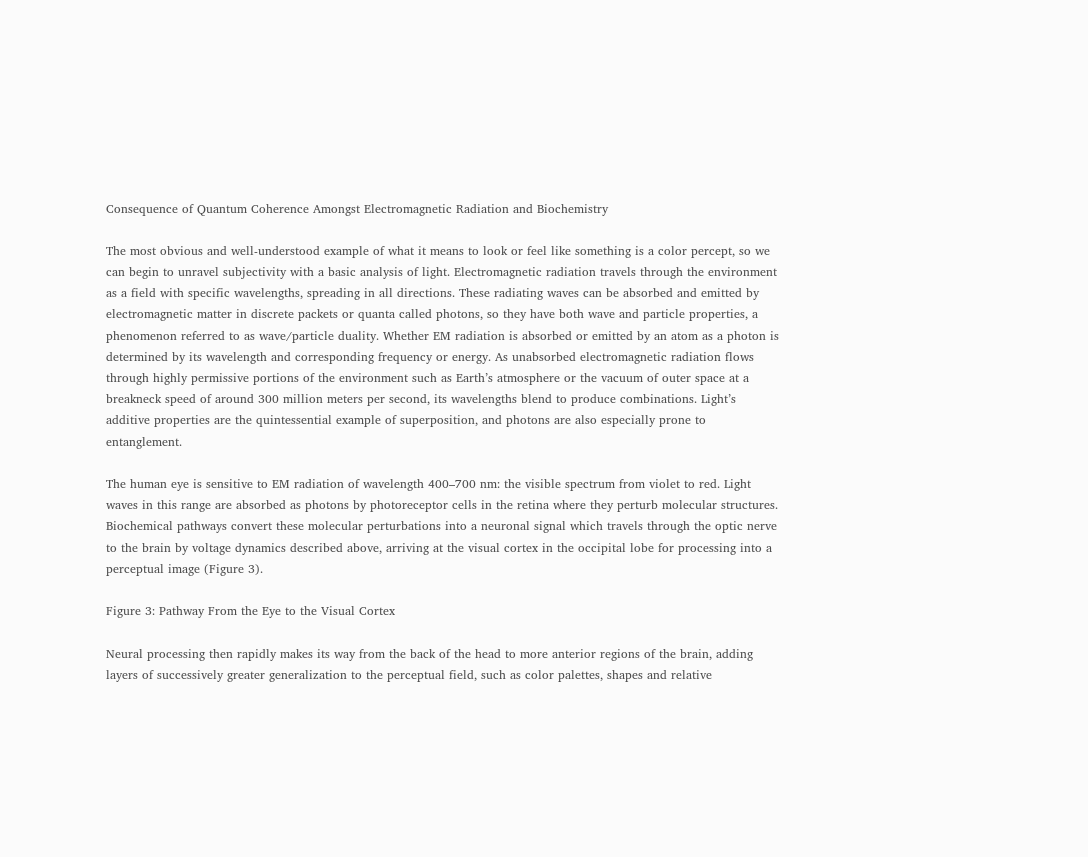Consequence of Quantum Coherence Amongst Electromagnetic Radiation and Biochemistry

The most obvious and well-understood example of what it means to look or feel like something is a color percept, so we can begin to unravel subjectivity with a basic analysis of light. Electromagnetic radiation travels through the environment as a field with specific wavelengths, spreading in all directions. These radiating waves can be absorbed and emitted by electromagnetic matter in discrete packets or quanta called photons, so they have both wave and particle properties, a phenomenon referred to as wave/particle duality. Whether EM radiation is absorbed or emitted by an atom as a photon is determined by its wavelength and corresponding frequency or energy. As unabsorbed electromagnetic radiation flows through highly permissive portions of the environment such as Earth’s atmosphere or the vacuum of outer space at a breakneck speed of around 300 million meters per second, its wavelengths blend to produce combinations. Light’s additive properties are the quintessential example of superposition, and photons are also especially prone to entanglement.

The human eye is sensitive to EM radiation of wavelength 400–700 nm: the visible spectrum from violet to red. Light waves in this range are absorbed as photons by photoreceptor cells in the retina where they perturb molecular structures. Biochemical pathways convert these molecular perturbations into a neuronal signal which travels through the optic nerve to the brain by voltage dynamics described above, arriving at the visual cortex in the occipital lobe for processing into a perceptual image (Figure 3).

Figure 3: Pathway From the Eye to the Visual Cortex

Neural processing then rapidly makes its way from the back of the head to more anterior regions of the brain, adding layers of successively greater generalization to the perceptual field, such as color palettes, shapes and relative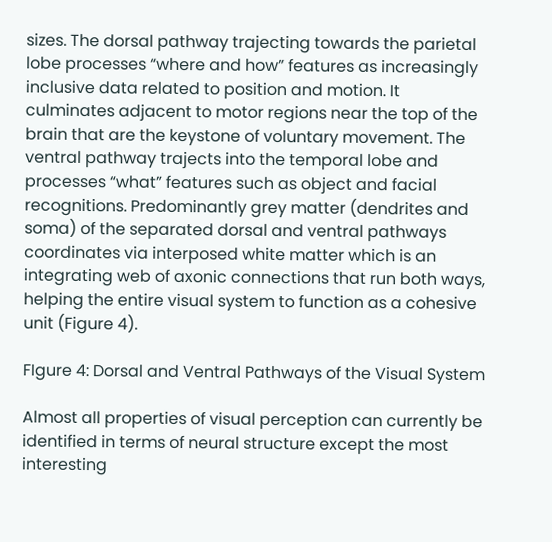sizes. The dorsal pathway trajecting towards the parietal lobe processes “where and how” features as increasingly inclusive data related to position and motion. It culminates adjacent to motor regions near the top of the brain that are the keystone of voluntary movement. The ventral pathway trajects into the temporal lobe and processes “what” features such as object and facial recognitions. Predominantly grey matter (dendrites and soma) of the separated dorsal and ventral pathways coordinates via interposed white matter which is an integrating web of axonic connections that run both ways, helping the entire visual system to function as a cohesive unit (Figure 4).

FIgure 4: Dorsal and Ventral Pathways of the Visual System

Almost all properties of visual perception can currently be identified in terms of neural structure except the most interesting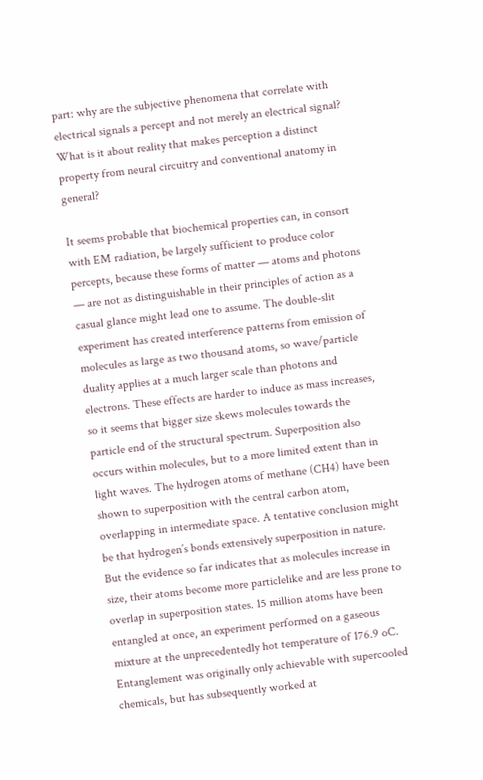part: why are the subjective phenomena that correlate with electrical signals a percept and not merely an electrical signal? What is it about reality that makes perception a distinct property from neural circuitry and conventional anatomy in general?

It seems probable that biochemical properties can, in consort with EM radiation, be largely sufficient to produce color percepts, because these forms of matter — atoms and photons — are not as distinguishable in their principles of action as a casual glance might lead one to assume. The double-slit experiment has created interference patterns from emission of molecules as large as two thousand atoms, so wave/particle duality applies at a much larger scale than photons and electrons. These effects are harder to induce as mass increases, so it seems that bigger size skews molecules towards the particle end of the structural spectrum. Superposition also occurs within molecules, but to a more limited extent than in light waves. The hydrogen atoms of methane (CH4) have been shown to superposition with the central carbon atom, overlapping in intermediate space. A tentative conclusion might be that hydrogen’s bonds extensively superposition in nature. But the evidence so far indicates that as molecules increase in size, their atoms become more particlelike and are less prone to overlap in superposition states. 15 million atoms have been entangled at once, an experiment performed on a gaseous mixture at the unprecedentedly hot temperature of 176.9 oC. Entanglement was originally only achievable with supercooled chemicals, but has subsequently worked at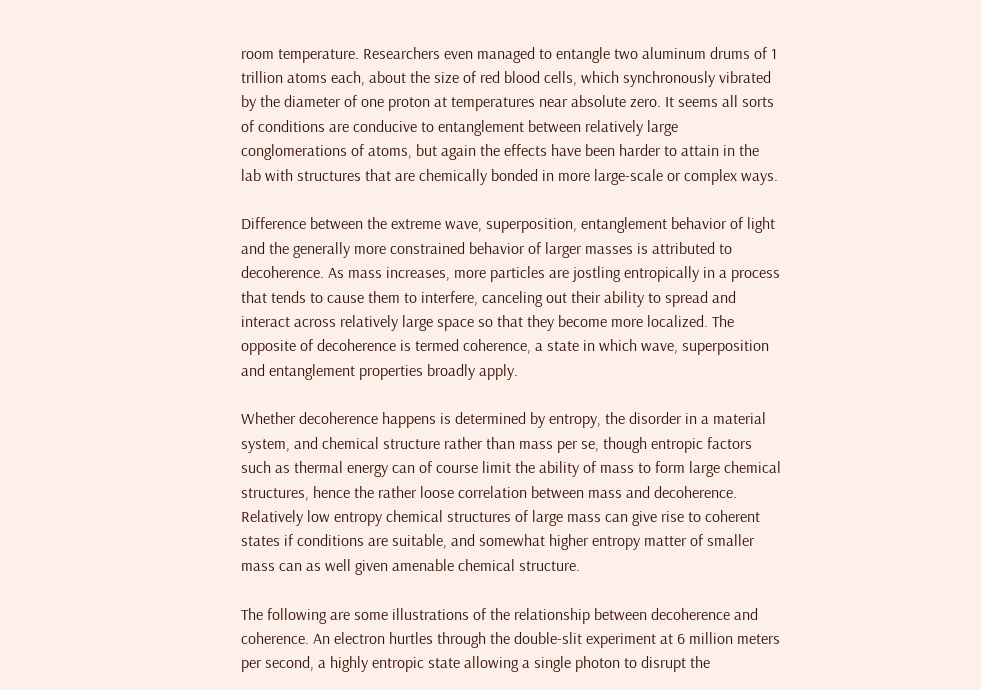room temperature. Researchers even managed to entangle two aluminum drums of 1 trillion atoms each, about the size of red blood cells, which synchronously vibrated by the diameter of one proton at temperatures near absolute zero. It seems all sorts of conditions are conducive to entanglement between relatively large conglomerations of atoms, but again the effects have been harder to attain in the lab with structures that are chemically bonded in more large-scale or complex ways.

Difference between the extreme wave, superposition, entanglement behavior of light and the generally more constrained behavior of larger masses is attributed to decoherence. As mass increases, more particles are jostling entropically in a process that tends to cause them to interfere, canceling out their ability to spread and interact across relatively large space so that they become more localized. The opposite of decoherence is termed coherence, a state in which wave, superposition and entanglement properties broadly apply.

Whether decoherence happens is determined by entropy, the disorder in a material system, and chemical structure rather than mass per se, though entropic factors such as thermal energy can of course limit the ability of mass to form large chemical structures, hence the rather loose correlation between mass and decoherence. Relatively low entropy chemical structures of large mass can give rise to coherent states if conditions are suitable, and somewhat higher entropy matter of smaller mass can as well given amenable chemical structure.

The following are some illustrations of the relationship between decoherence and coherence. An electron hurtles through the double-slit experiment at 6 million meters per second, a highly entropic state allowing a single photon to disrupt the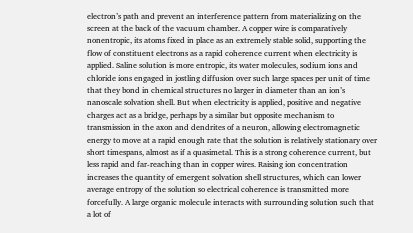electron’s path and prevent an interference pattern from materializing on the screen at the back of the vacuum chamber. A copper wire is comparatively nonentropic, its atoms fixed in place as an extremely stable solid, supporting the flow of constituent electrons as a rapid coherence current when electricity is applied. Saline solution is more entropic, its water molecules, sodium ions and chloride ions engaged in jostling diffusion over such large spaces per unit of time that they bond in chemical structures no larger in diameter than an ion’s nanoscale solvation shell. But when electricity is applied, positive and negative charges act as a bridge, perhaps by a similar but opposite mechanism to transmission in the axon and dendrites of a neuron, allowing electromagnetic energy to move at a rapid enough rate that the solution is relatively stationary over short timespans, almost as if a quasimetal. This is a strong coherence current, but less rapid and far-reaching than in copper wires. Raising ion concentration increases the quantity of emergent solvation shell structures, which can lower average entropy of the solution so electrical coherence is transmitted more forcefully. A large organic molecule interacts with surrounding solution such that a lot of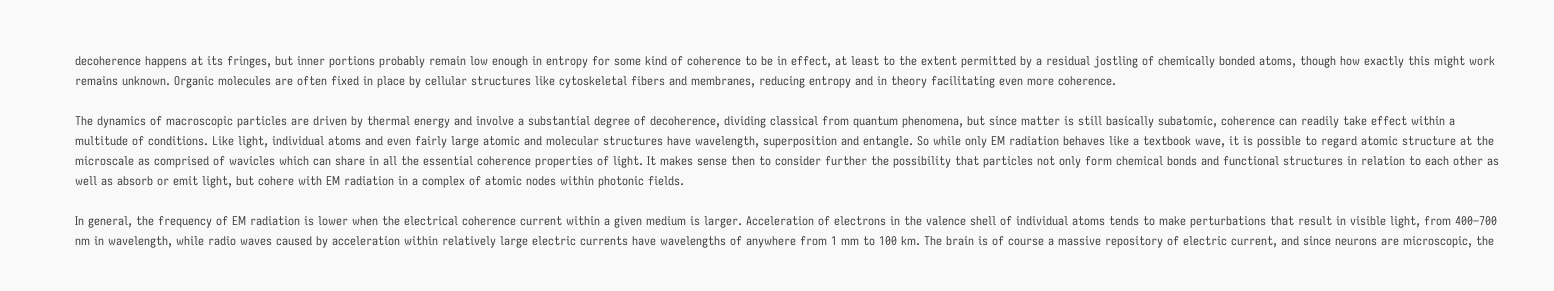decoherence happens at its fringes, but inner portions probably remain low enough in entropy for some kind of coherence to be in effect, at least to the extent permitted by a residual jostling of chemically bonded atoms, though how exactly this might work remains unknown. Organic molecules are often fixed in place by cellular structures like cytoskeletal fibers and membranes, reducing entropy and in theory facilitating even more coherence.

The dynamics of macroscopic particles are driven by thermal energy and involve a substantial degree of decoherence, dividing classical from quantum phenomena, but since matter is still basically subatomic, coherence can readily take effect within a multitude of conditions. Like light, individual atoms and even fairly large atomic and molecular structures have wavelength, superposition and entangle. So while only EM radiation behaves like a textbook wave, it is possible to regard atomic structure at the microscale as comprised of wavicles which can share in all the essential coherence properties of light. It makes sense then to consider further the possibility that particles not only form chemical bonds and functional structures in relation to each other as well as absorb or emit light, but cohere with EM radiation in a complex of atomic nodes within photonic fields.

In general, the frequency of EM radiation is lower when the electrical coherence current within a given medium is larger. Acceleration of electrons in the valence shell of individual atoms tends to make perturbations that result in visible light, from 400–700 nm in wavelength, while radio waves caused by acceleration within relatively large electric currents have wavelengths of anywhere from 1 mm to 100 km. The brain is of course a massive repository of electric current, and since neurons are microscopic, the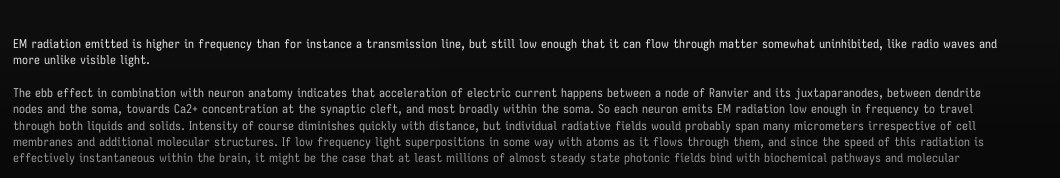EM radiation emitted is higher in frequency than for instance a transmission line, but still low enough that it can flow through matter somewhat uninhibited, like radio waves and more unlike visible light.

The ebb effect in combination with neuron anatomy indicates that acceleration of electric current happens between a node of Ranvier and its juxtaparanodes, between dendrite nodes and the soma, towards Ca2+ concentration at the synaptic cleft, and most broadly within the soma. So each neuron emits EM radiation low enough in frequency to travel through both liquids and solids. Intensity of course diminishes quickly with distance, but individual radiative fields would probably span many micrometers irrespective of cell membranes and additional molecular structures. If low frequency light superpositions in some way with atoms as it flows through them, and since the speed of this radiation is effectively instantaneous within the brain, it might be the case that at least millions of almost steady state photonic fields bind with biochemical pathways and molecular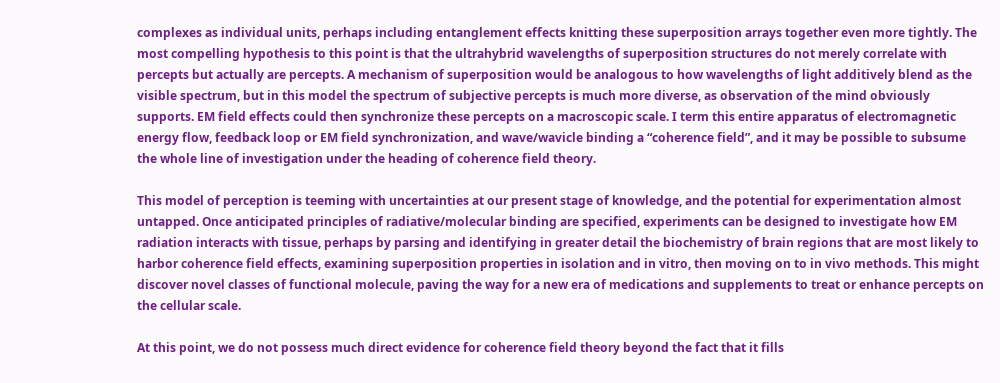complexes as individual units, perhaps including entanglement effects knitting these superposition arrays together even more tightly. The most compelling hypothesis to this point is that the ultrahybrid wavelengths of superposition structures do not merely correlate with percepts but actually are percepts. A mechanism of superposition would be analogous to how wavelengths of light additively blend as the visible spectrum, but in this model the spectrum of subjective percepts is much more diverse, as observation of the mind obviously supports. EM field effects could then synchronize these percepts on a macroscopic scale. I term this entire apparatus of electromagnetic energy flow, feedback loop or EM field synchronization, and wave/wavicle binding a “coherence field”, and it may be possible to subsume the whole line of investigation under the heading of coherence field theory.

This model of perception is teeming with uncertainties at our present stage of knowledge, and the potential for experimentation almost untapped. Once anticipated principles of radiative/molecular binding are specified, experiments can be designed to investigate how EM radiation interacts with tissue, perhaps by parsing and identifying in greater detail the biochemistry of brain regions that are most likely to harbor coherence field effects, examining superposition properties in isolation and in vitro, then moving on to in vivo methods. This might discover novel classes of functional molecule, paving the way for a new era of medications and supplements to treat or enhance percepts on the cellular scale.

At this point, we do not possess much direct evidence for coherence field theory beyond the fact that it fills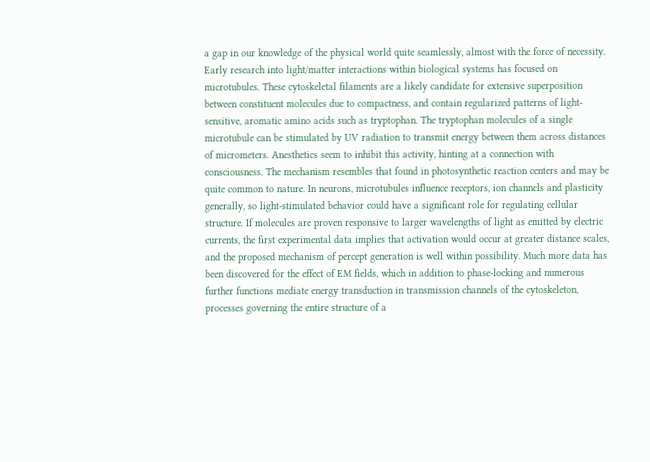a gap in our knowledge of the physical world quite seamlessly, almost with the force of necessity. Early research into light/matter interactions within biological systems has focused on microtubules. These cytoskeletal filaments are a likely candidate for extensive superposition between constituent molecules due to compactness, and contain regularized patterns of light-sensitive, aromatic amino acids such as tryptophan. The tryptophan molecules of a single microtubule can be stimulated by UV radiation to transmit energy between them across distances of micrometers. Anesthetics seem to inhibit this activity, hinting at a connection with consciousness. The mechanism resembles that found in photosynthetic reaction centers and may be quite common to nature. In neurons, microtubules influence receptors, ion channels and plasticity generally, so light-stimulated behavior could have a significant role for regulating cellular structure. If molecules are proven responsive to larger wavelengths of light as emitted by electric currents, the first experimental data implies that activation would occur at greater distance scales, and the proposed mechanism of percept generation is well within possibility. Much more data has been discovered for the effect of EM fields, which in addition to phase-locking and numerous further functions mediate energy transduction in transmission channels of the cytoskeleton, processes governing the entire structure of a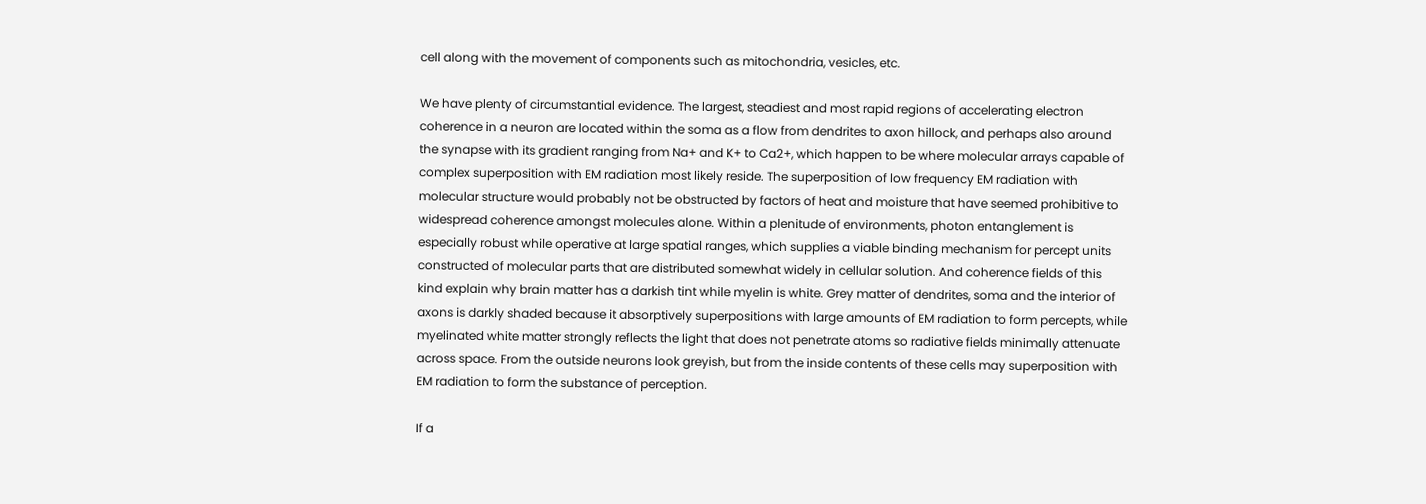cell along with the movement of components such as mitochondria, vesicles, etc.

We have plenty of circumstantial evidence. The largest, steadiest and most rapid regions of accelerating electron coherence in a neuron are located within the soma as a flow from dendrites to axon hillock, and perhaps also around the synapse with its gradient ranging from Na+ and K+ to Ca2+, which happen to be where molecular arrays capable of complex superposition with EM radiation most likely reside. The superposition of low frequency EM radiation with molecular structure would probably not be obstructed by factors of heat and moisture that have seemed prohibitive to widespread coherence amongst molecules alone. Within a plenitude of environments, photon entanglement is especially robust while operative at large spatial ranges, which supplies a viable binding mechanism for percept units constructed of molecular parts that are distributed somewhat widely in cellular solution. And coherence fields of this kind explain why brain matter has a darkish tint while myelin is white. Grey matter of dendrites, soma and the interior of axons is darkly shaded because it absorptively superpositions with large amounts of EM radiation to form percepts, while myelinated white matter strongly reflects the light that does not penetrate atoms so radiative fields minimally attenuate across space. From the outside neurons look greyish, but from the inside contents of these cells may superposition with EM radiation to form the substance of perception.

If a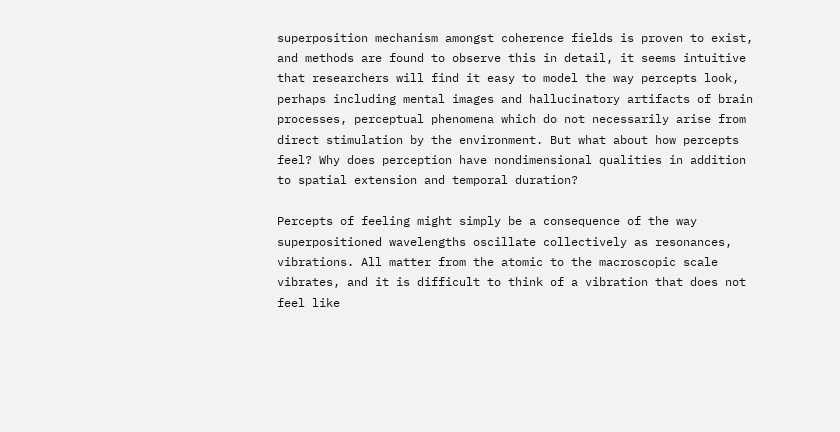superposition mechanism amongst coherence fields is proven to exist, and methods are found to observe this in detail, it seems intuitive that researchers will find it easy to model the way percepts look, perhaps including mental images and hallucinatory artifacts of brain processes, perceptual phenomena which do not necessarily arise from direct stimulation by the environment. But what about how percepts feel? Why does perception have nondimensional qualities in addition to spatial extension and temporal duration?

Percepts of feeling might simply be a consequence of the way superpositioned wavelengths oscillate collectively as resonances, vibrations. All matter from the atomic to the macroscopic scale vibrates, and it is difficult to think of a vibration that does not feel like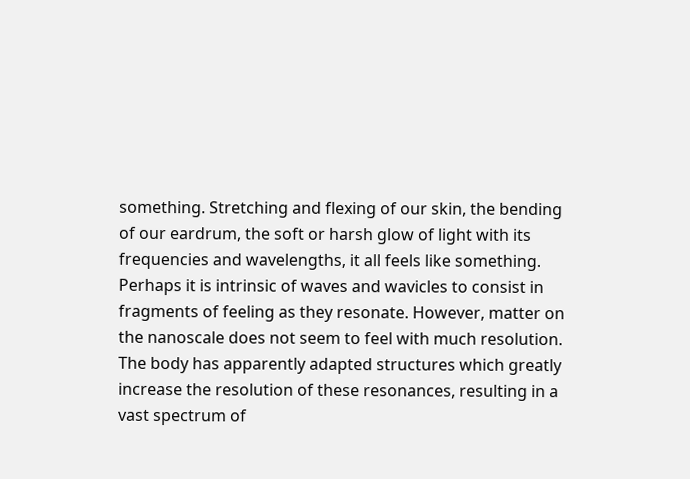something. Stretching and flexing of our skin, the bending of our eardrum, the soft or harsh glow of light with its frequencies and wavelengths, it all feels like something. Perhaps it is intrinsic of waves and wavicles to consist in fragments of feeling as they resonate. However, matter on the nanoscale does not seem to feel with much resolution. The body has apparently adapted structures which greatly increase the resolution of these resonances, resulting in a vast spectrum of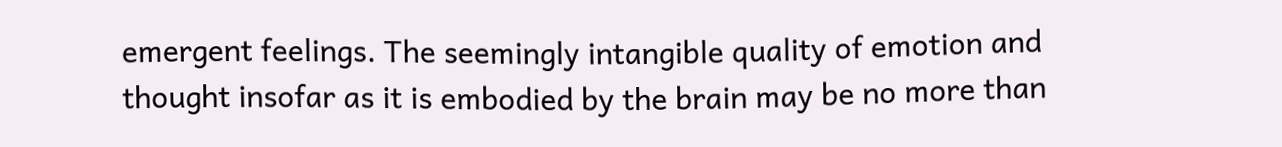emergent feelings. The seemingly intangible quality of emotion and thought insofar as it is embodied by the brain may be no more than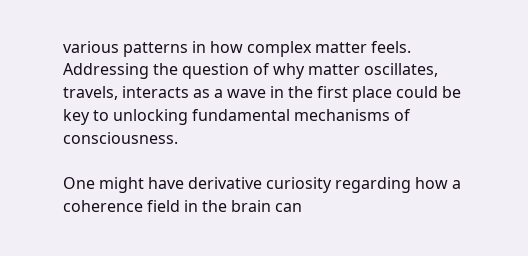various patterns in how complex matter feels. Addressing the question of why matter oscillates, travels, interacts as a wave in the first place could be key to unlocking fundamental mechanisms of consciousness.

One might have derivative curiosity regarding how a coherence field in the brain can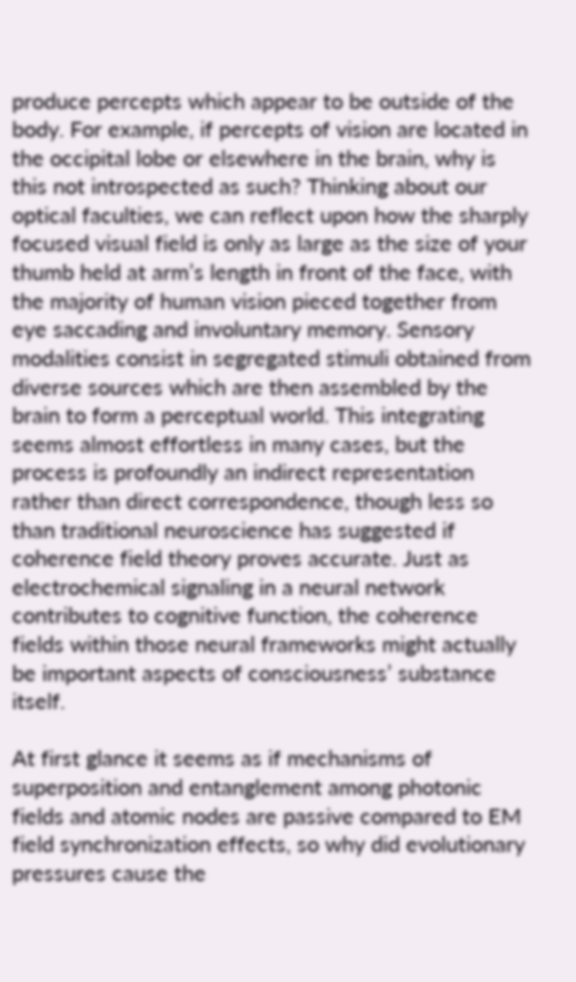produce percepts which appear to be outside of the body. For example, if percepts of vision are located in the occipital lobe or elsewhere in the brain, why is this not introspected as such? Thinking about our optical faculties, we can reflect upon how the sharply focused visual field is only as large as the size of your thumb held at arm’s length in front of the face, with the majority of human vision pieced together from eye saccading and involuntary memory. Sensory modalities consist in segregated stimuli obtained from diverse sources which are then assembled by the brain to form a perceptual world. This integrating seems almost effortless in many cases, but the process is profoundly an indirect representation rather than direct correspondence, though less so than traditional neuroscience has suggested if coherence field theory proves accurate. Just as electrochemical signaling in a neural network contributes to cognitive function, the coherence fields within those neural frameworks might actually be important aspects of consciousness’ substance itself.

At first glance it seems as if mechanisms of superposition and entanglement among photonic fields and atomic nodes are passive compared to EM field synchronization effects, so why did evolutionary pressures cause the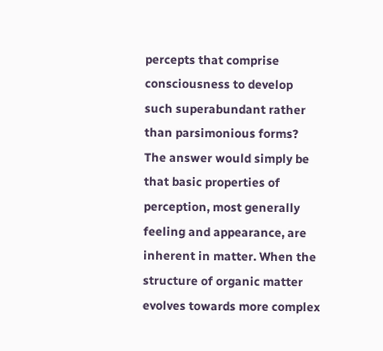percepts that comprise consciousness to develop such superabundant rather than parsimonious forms? The answer would simply be that basic properties of perception, most generally feeling and appearance, are inherent in matter. When the structure of organic matter evolves towards more complex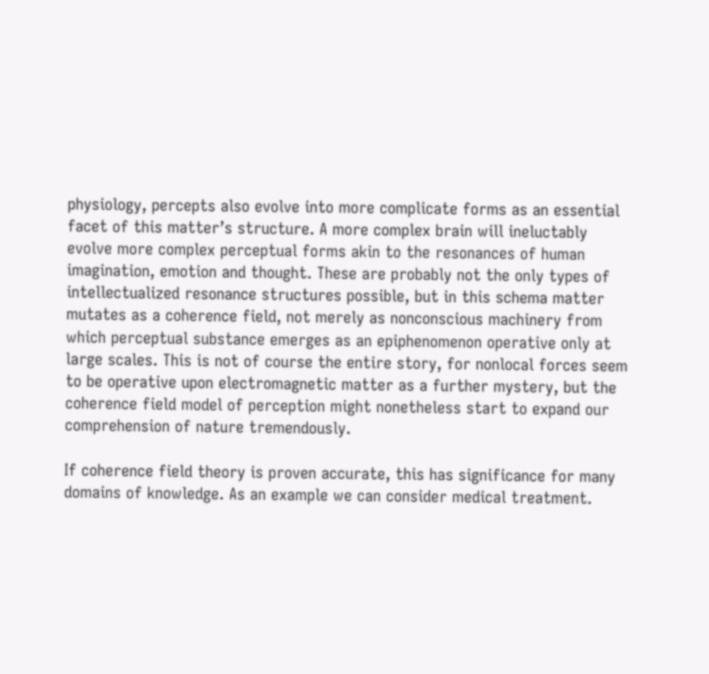physiology, percepts also evolve into more complicate forms as an essential facet of this matter’s structure. A more complex brain will ineluctably evolve more complex perceptual forms akin to the resonances of human imagination, emotion and thought. These are probably not the only types of intellectualized resonance structures possible, but in this schema matter mutates as a coherence field, not merely as nonconscious machinery from which perceptual substance emerges as an epiphenomenon operative only at large scales. This is not of course the entire story, for nonlocal forces seem to be operative upon electromagnetic matter as a further mystery, but the coherence field model of perception might nonetheless start to expand our comprehension of nature tremendously.

If coherence field theory is proven accurate, this has significance for many domains of knowledge. As an example we can consider medical treatment.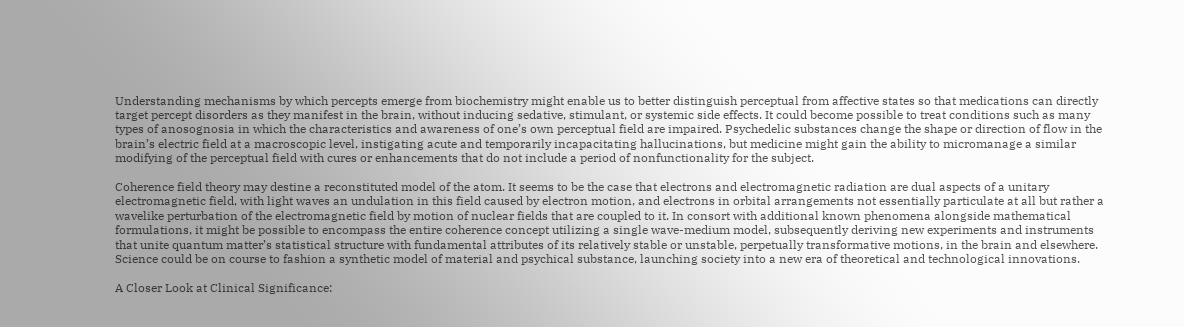Understanding mechanisms by which percepts emerge from biochemistry might enable us to better distinguish perceptual from affective states so that medications can directly target percept disorders as they manifest in the brain, without inducing sedative, stimulant, or systemic side effects. It could become possible to treat conditions such as many types of anosognosia in which the characteristics and awareness of one’s own perceptual field are impaired. Psychedelic substances change the shape or direction of flow in the brain’s electric field at a macroscopic level, instigating acute and temporarily incapacitating hallucinations, but medicine might gain the ability to micromanage a similar modifying of the perceptual field with cures or enhancements that do not include a period of nonfunctionality for the subject.

Coherence field theory may destine a reconstituted model of the atom. It seems to be the case that electrons and electromagnetic radiation are dual aspects of a unitary electromagnetic field, with light waves an undulation in this field caused by electron motion, and electrons in orbital arrangements not essentially particulate at all but rather a wavelike perturbation of the electromagnetic field by motion of nuclear fields that are coupled to it. In consort with additional known phenomena alongside mathematical formulations, it might be possible to encompass the entire coherence concept utilizing a single wave-medium model, subsequently deriving new experiments and instruments that unite quantum matter’s statistical structure with fundamental attributes of its relatively stable or unstable, perpetually transformative motions, in the brain and elsewhere. Science could be on course to fashion a synthetic model of material and psychical substance, launching society into a new era of theoretical and technological innovations.

A Closer Look at Clinical Significance: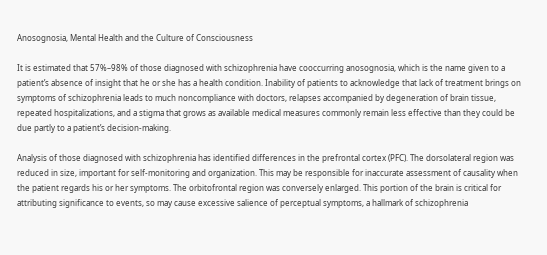Anosognosia, Mental Health and the Culture of Consciousness

It is estimated that 57%–98% of those diagnosed with schizophrenia have cooccurring anosognosia, which is the name given to a patient’s absence of insight that he or she has a health condition. Inability of patients to acknowledge that lack of treatment brings on symptoms of schizophrenia leads to much noncompliance with doctors, relapses accompanied by degeneration of brain tissue, repeated hospitalizations, and a stigma that grows as available medical measures commonly remain less effective than they could be due partly to a patient’s decision-making.

Analysis of those diagnosed with schizophrenia has identified differences in the prefrontal cortex (PFC). The dorsolateral region was reduced in size, important for self-monitoring and organization. This may be responsible for inaccurate assessment of causality when the patient regards his or her symptoms. The orbitofrontal region was conversely enlarged. This portion of the brain is critical for attributing significance to events, so may cause excessive salience of perceptual symptoms, a hallmark of schizophrenia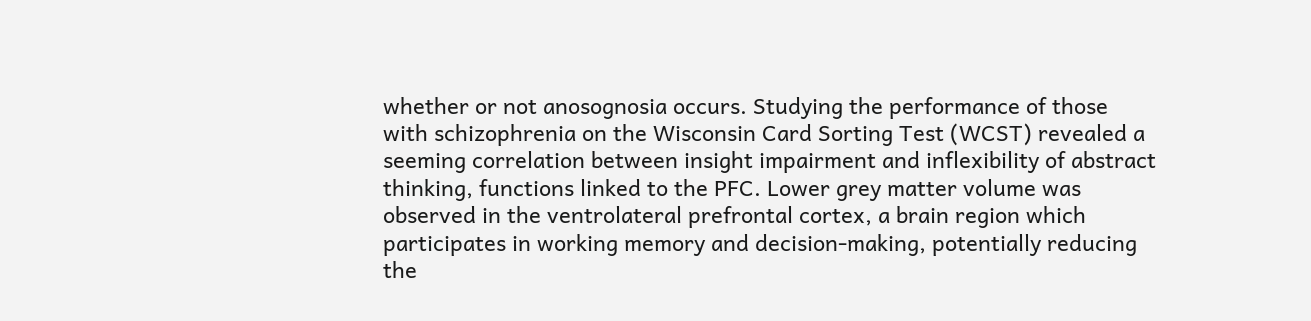whether or not anosognosia occurs. Studying the performance of those with schizophrenia on the Wisconsin Card Sorting Test (WCST) revealed a seeming correlation between insight impairment and inflexibility of abstract thinking, functions linked to the PFC. Lower grey matter volume was observed in the ventrolateral prefrontal cortex, a brain region which participates in working memory and decision-making, potentially reducing the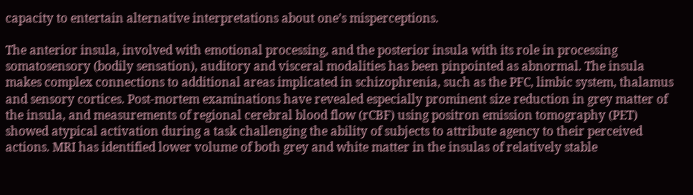capacity to entertain alternative interpretations about one’s misperceptions.

The anterior insula, involved with emotional processing, and the posterior insula with its role in processing somatosensory (bodily sensation), auditory and visceral modalities has been pinpointed as abnormal. The insula makes complex connections to additional areas implicated in schizophrenia, such as the PFC, limbic system, thalamus and sensory cortices. Post-mortem examinations have revealed especially prominent size reduction in grey matter of the insula, and measurements of regional cerebral blood flow (rCBF) using positron emission tomography (PET) showed atypical activation during a task challenging the ability of subjects to attribute agency to their perceived actions. MRI has identified lower volume of both grey and white matter in the insulas of relatively stable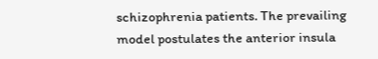schizophrenia patients. The prevailing model postulates the anterior insula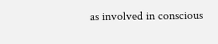as involved in conscious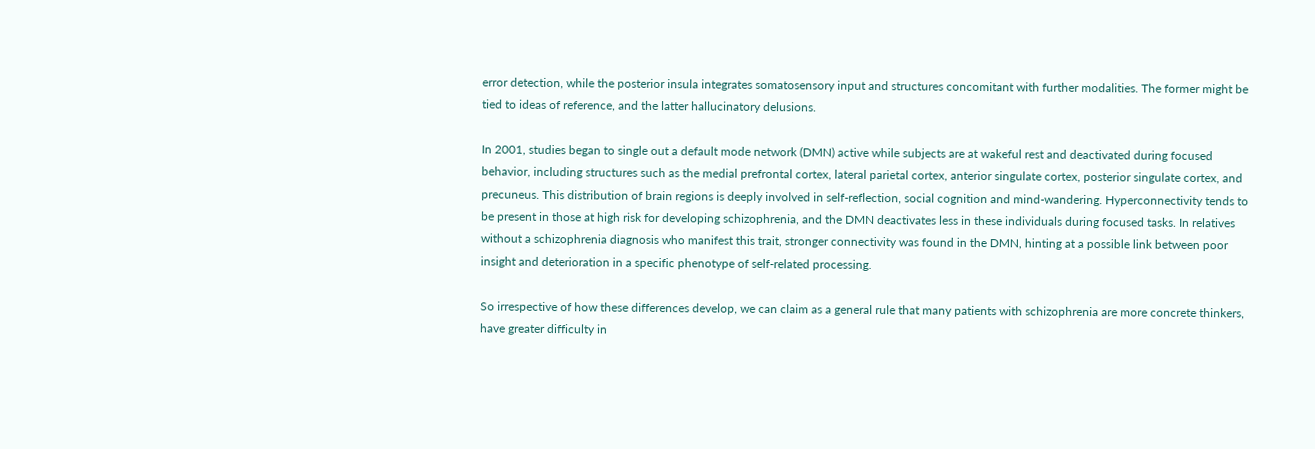error detection, while the posterior insula integrates somatosensory input and structures concomitant with further modalities. The former might be tied to ideas of reference, and the latter hallucinatory delusions.

In 2001, studies began to single out a default mode network (DMN) active while subjects are at wakeful rest and deactivated during focused behavior, including structures such as the medial prefrontal cortex, lateral parietal cortex, anterior singulate cortex, posterior singulate cortex, and precuneus. This distribution of brain regions is deeply involved in self-reflection, social cognition and mind-wandering. Hyperconnectivity tends to be present in those at high risk for developing schizophrenia, and the DMN deactivates less in these individuals during focused tasks. In relatives without a schizophrenia diagnosis who manifest this trait, stronger connectivity was found in the DMN, hinting at a possible link between poor insight and deterioration in a specific phenotype of self-related processing.

So irrespective of how these differences develop, we can claim as a general rule that many patients with schizophrenia are more concrete thinkers, have greater difficulty in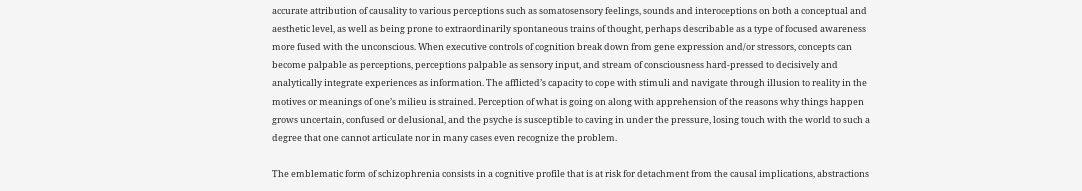accurate attribution of causality to various perceptions such as somatosensory feelings, sounds and interoceptions on both a conceptual and aesthetic level, as well as being prone to extraordinarily spontaneous trains of thought, perhaps describable as a type of focused awareness more fused with the unconscious. When executive controls of cognition break down from gene expression and/or stressors, concepts can become palpable as perceptions, perceptions palpable as sensory input, and stream of consciousness hard-pressed to decisively and analytically integrate experiences as information. The afflicted’s capacity to cope with stimuli and navigate through illusion to reality in the motives or meanings of one’s milieu is strained. Perception of what is going on along with apprehension of the reasons why things happen grows uncertain, confused or delusional, and the psyche is susceptible to caving in under the pressure, losing touch with the world to such a degree that one cannot articulate nor in many cases even recognize the problem.

The emblematic form of schizophrenia consists in a cognitive profile that is at risk for detachment from the causal implications, abstractions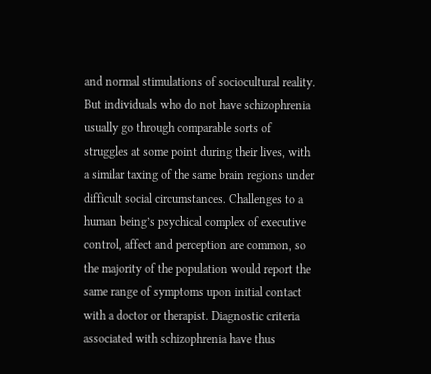and normal stimulations of sociocultural reality. But individuals who do not have schizophrenia usually go through comparable sorts of struggles at some point during their lives, with a similar taxing of the same brain regions under difficult social circumstances. Challenges to a human being’s psychical complex of executive control, affect and perception are common, so the majority of the population would report the same range of symptoms upon initial contact with a doctor or therapist. Diagnostic criteria associated with schizophrenia have thus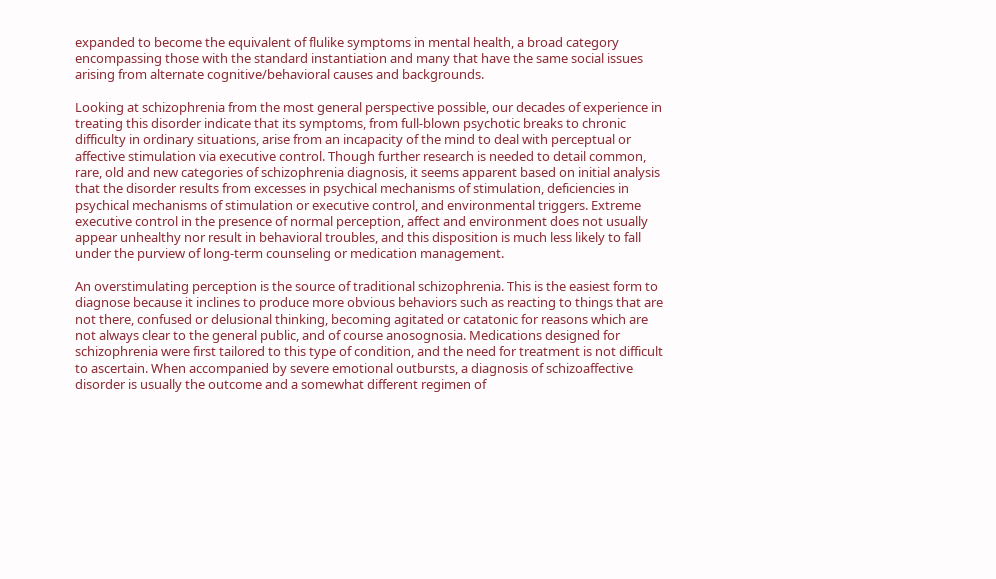expanded to become the equivalent of flulike symptoms in mental health, a broad category encompassing those with the standard instantiation and many that have the same social issues arising from alternate cognitive/behavioral causes and backgrounds.

Looking at schizophrenia from the most general perspective possible, our decades of experience in treating this disorder indicate that its symptoms, from full-blown psychotic breaks to chronic difficulty in ordinary situations, arise from an incapacity of the mind to deal with perceptual or affective stimulation via executive control. Though further research is needed to detail common, rare, old and new categories of schizophrenia diagnosis, it seems apparent based on initial analysis that the disorder results from excesses in psychical mechanisms of stimulation, deficiencies in psychical mechanisms of stimulation or executive control, and environmental triggers. Extreme executive control in the presence of normal perception, affect and environment does not usually appear unhealthy nor result in behavioral troubles, and this disposition is much less likely to fall under the purview of long-term counseling or medication management.

An overstimulating perception is the source of traditional schizophrenia. This is the easiest form to diagnose because it inclines to produce more obvious behaviors such as reacting to things that are not there, confused or delusional thinking, becoming agitated or catatonic for reasons which are not always clear to the general public, and of course anosognosia. Medications designed for schizophrenia were first tailored to this type of condition, and the need for treatment is not difficult to ascertain. When accompanied by severe emotional outbursts, a diagnosis of schizoaffective disorder is usually the outcome and a somewhat different regimen of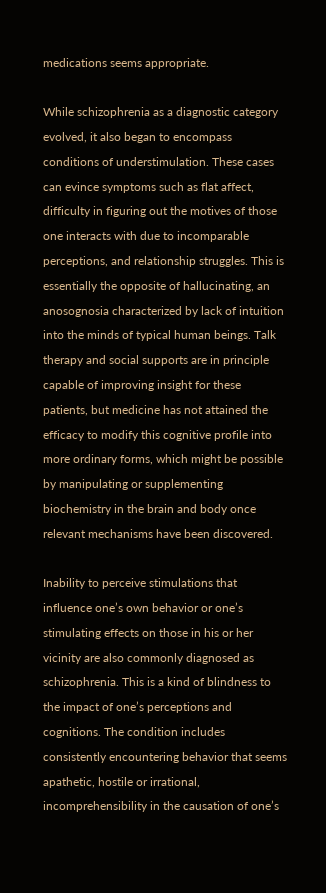medications seems appropriate.

While schizophrenia as a diagnostic category evolved, it also began to encompass conditions of understimulation. These cases can evince symptoms such as flat affect, difficulty in figuring out the motives of those one interacts with due to incomparable perceptions, and relationship struggles. This is essentially the opposite of hallucinating, an anosognosia characterized by lack of intuition into the minds of typical human beings. Talk therapy and social supports are in principle capable of improving insight for these patients, but medicine has not attained the efficacy to modify this cognitive profile into more ordinary forms, which might be possible by manipulating or supplementing biochemistry in the brain and body once relevant mechanisms have been discovered.

Inability to perceive stimulations that influence one’s own behavior or one’s stimulating effects on those in his or her vicinity are also commonly diagnosed as schizophrenia. This is a kind of blindness to the impact of one’s perceptions and cognitions. The condition includes consistently encountering behavior that seems apathetic, hostile or irrational, incomprehensibility in the causation of one’s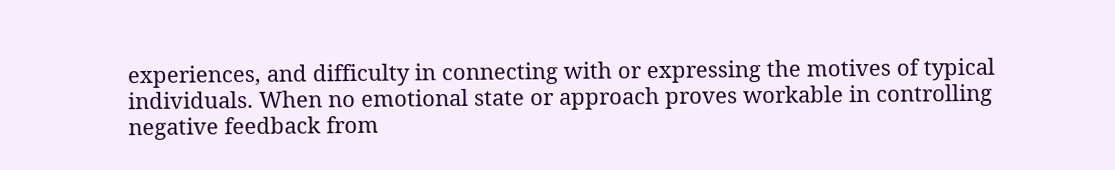experiences, and difficulty in connecting with or expressing the motives of typical individuals. When no emotional state or approach proves workable in controlling negative feedback from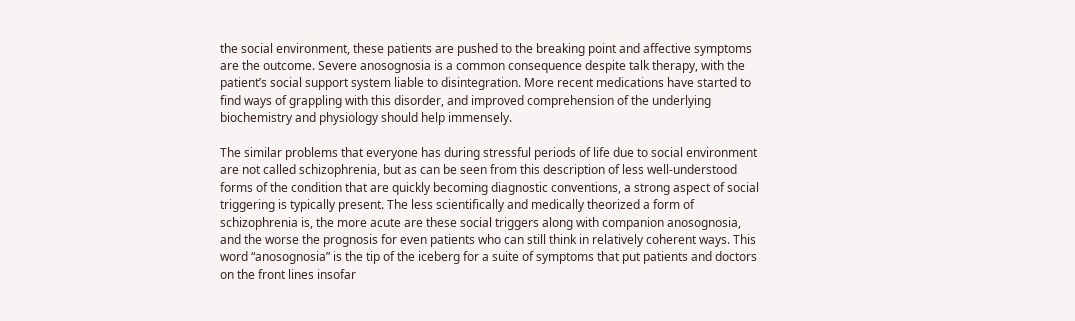the social environment, these patients are pushed to the breaking point and affective symptoms are the outcome. Severe anosognosia is a common consequence despite talk therapy, with the patient’s social support system liable to disintegration. More recent medications have started to find ways of grappling with this disorder, and improved comprehension of the underlying biochemistry and physiology should help immensely.

The similar problems that everyone has during stressful periods of life due to social environment are not called schizophrenia, but as can be seen from this description of less well-understood forms of the condition that are quickly becoming diagnostic conventions, a strong aspect of social triggering is typically present. The less scientifically and medically theorized a form of schizophrenia is, the more acute are these social triggers along with companion anosognosia, and the worse the prognosis for even patients who can still think in relatively coherent ways. This word “anosognosia” is the tip of the iceberg for a suite of symptoms that put patients and doctors on the front lines insofar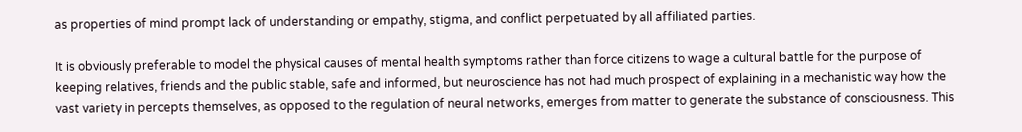as properties of mind prompt lack of understanding or empathy, stigma, and conflict perpetuated by all affiliated parties.

It is obviously preferable to model the physical causes of mental health symptoms rather than force citizens to wage a cultural battle for the purpose of keeping relatives, friends and the public stable, safe and informed, but neuroscience has not had much prospect of explaining in a mechanistic way how the vast variety in percepts themselves, as opposed to the regulation of neural networks, emerges from matter to generate the substance of consciousness. This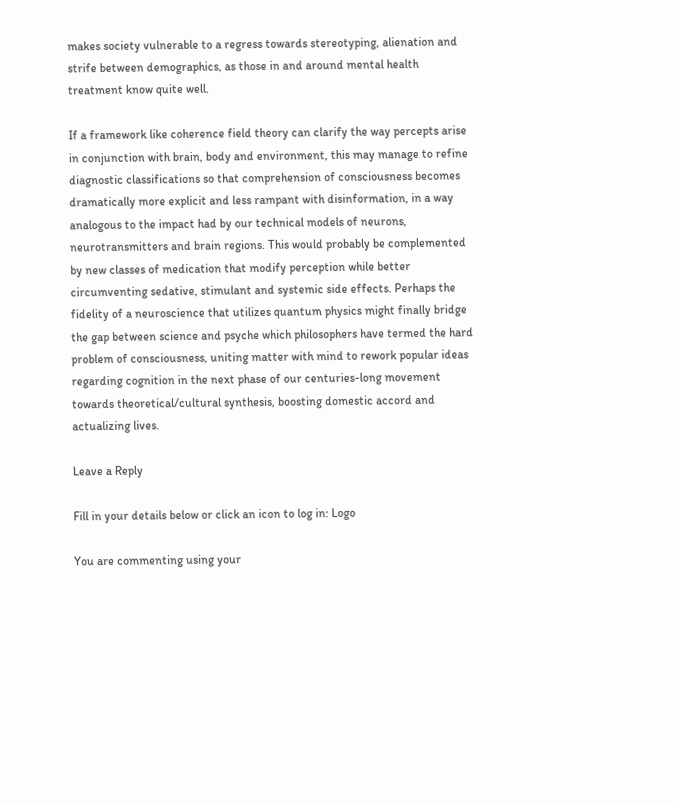makes society vulnerable to a regress towards stereotyping, alienation and strife between demographics, as those in and around mental health treatment know quite well.

If a framework like coherence field theory can clarify the way percepts arise in conjunction with brain, body and environment, this may manage to refine diagnostic classifications so that comprehension of consciousness becomes dramatically more explicit and less rampant with disinformation, in a way analogous to the impact had by our technical models of neurons, neurotransmitters and brain regions. This would probably be complemented by new classes of medication that modify perception while better circumventing sedative, stimulant and systemic side effects. Perhaps the fidelity of a neuroscience that utilizes quantum physics might finally bridge the gap between science and psyche which philosophers have termed the hard problem of consciousness, uniting matter with mind to rework popular ideas regarding cognition in the next phase of our centuries-long movement towards theoretical/cultural synthesis, boosting domestic accord and actualizing lives.

Leave a Reply

Fill in your details below or click an icon to log in: Logo

You are commenting using your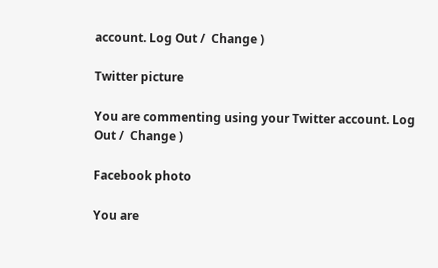account. Log Out /  Change )

Twitter picture

You are commenting using your Twitter account. Log Out /  Change )

Facebook photo

You are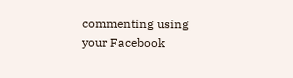commenting using your Facebook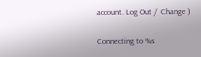account. Log Out /  Change )

Connecting to %s